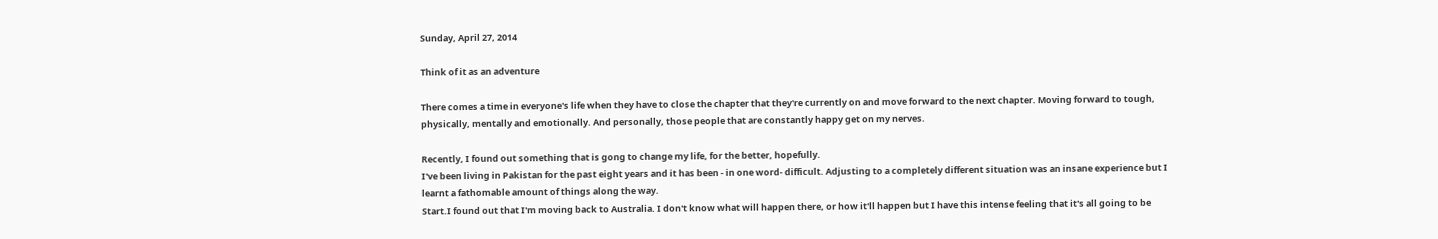Sunday, April 27, 2014

Think of it as an adventure

There comes a time in everyone's life when they have to close the chapter that they're currently on and move forward to the next chapter. Moving forward to tough, physically, mentally and emotionally. And personally, those people that are constantly happy get on my nerves.

Recently, I found out something that is gong to change my life, for the better, hopefully.
I've been living in Pakistan for the past eight years and it has been - in one word- difficult. Adjusting to a completely different situation was an insane experience but I learnt a fathomable amount of things along the way.
Start.I found out that I'm moving back to Australia. I don't know what will happen there, or how it'll happen but I have this intense feeling that it's all going to be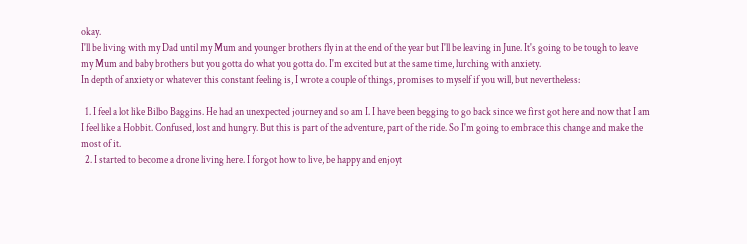okay.
I'll be living with my Dad until my Mum and younger brothers fly in at the end of the year but I'll be leaving in June. It's going to be tough to leave my Mum and baby brothers but you gotta do what you gotta do. I'm excited but at the same time, lurching with anxiety.
In depth of anxiety or whatever this constant feeling is, I wrote a couple of things, promises to myself if you will, but nevertheless:

  1. I feel a lot like Bilbo Baggins. He had an unexpected journey and so am I. I have been begging to go back since we first got here and now that I am I feel like a Hobbit. Confused, lost and hungry. But this is part of the adventure, part of the ride. So I'm going to embrace this change and make the most of it.
  2. I started to become a drone living here. I forgot how to live, be happy and enjoyt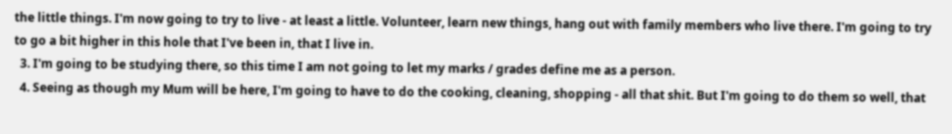the little things. I'm now going to try to live - at least a little. Volunteer, learn new things, hang out with family members who live there. I'm going to try to go a bit higher in this hole that I've been in, that I live in.
  3. I'm going to be studying there, so this time I am not going to let my marks / grades define me as a person.
  4. Seeing as though my Mum will be here, I'm going to have to do the cooking, cleaning, shopping - all that shit. But I'm going to do them so well, that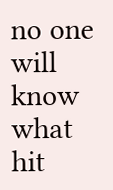no one will know what hit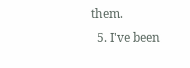them.
  5. I've been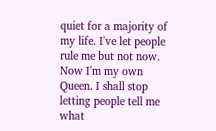quiet for a majority of my life. I've let people rule me but not now. Now I'm my own Queen. I shall stop letting people tell me what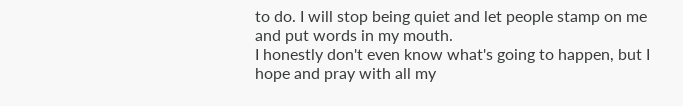to do. I will stop being quiet and let people stamp on me and put words in my mouth.
I honestly don't even know what's going to happen, but I hope and pray with all my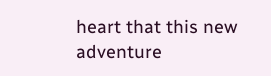heart that this new adventure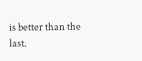is better than the last.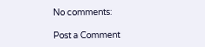No comments:

Post a Comment